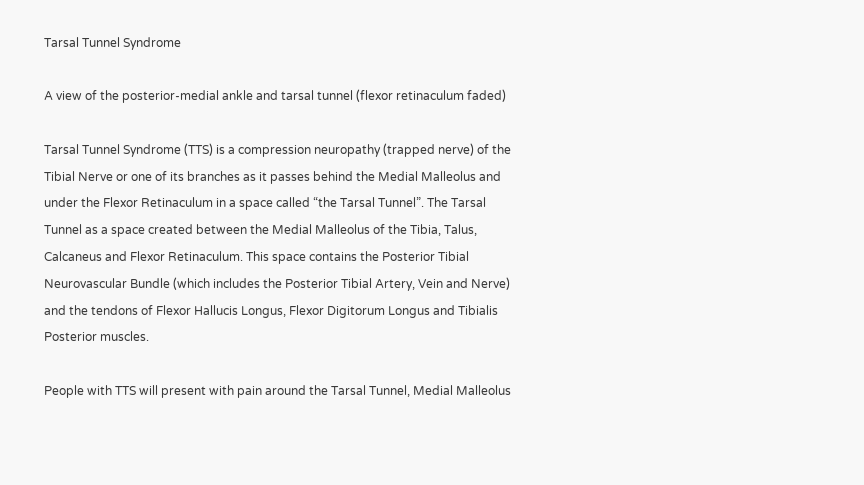Tarsal Tunnel Syndrome

A view of the posterior-medial ankle and tarsal tunnel (flexor retinaculum faded)

Tarsal Tunnel Syndrome (TTS) is a compression neuropathy (trapped nerve) of the Tibial Nerve or one of its branches as it passes behind the Medial Malleolus and under the Flexor Retinaculum in a space called “the Tarsal Tunnel”. The Tarsal Tunnel as a space created between the Medial Malleolus of the Tibia, Talus, Calcaneus and Flexor Retinaculum. This space contains the Posterior Tibial Neurovascular Bundle (which includes the Posterior Tibial Artery, Vein and Nerve) and the tendons of Flexor Hallucis Longus, Flexor Digitorum Longus and Tibialis Posterior muscles.

People with TTS will present with pain around the Tarsal Tunnel, Medial Malleolus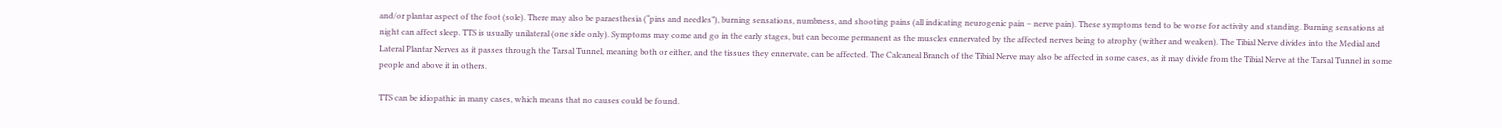and/or plantar aspect of the foot (sole). There may also be paraesthesia (“pins and needles”), burning sensations, numbness, and shooting pains (all indicating neurogenic pain – nerve pain). These symptoms tend to be worse for activity and standing. Burning sensations at night can affect sleep. TTS is usually unilateral (one side only). Symptoms may come and go in the early stages, but can become permanent as the muscles ennervated by the affected nerves being to atrophy (wither and weaken). The Tibial Nerve divides into the Medial and Lateral Plantar Nerves as it passes through the Tarsal Tunnel, meaning both or either, and the tissues they ennervate, can be affected. The Calcaneal Branch of the Tibial Nerve may also be affected in some cases, as it may divide from the Tibial Nerve at the Tarsal Tunnel in some people and above it in others.

TTS can be idiopathic in many cases, which means that no causes could be found.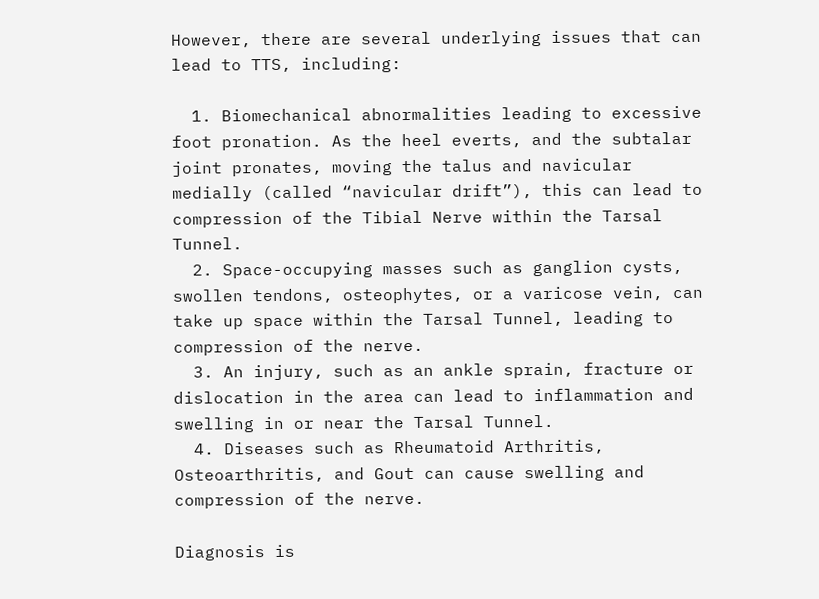However, there are several underlying issues that can lead to TTS, including:

  1. Biomechanical abnormalities leading to excessive foot pronation. As the heel everts, and the subtalar joint pronates, moving the talus and navicular medially (called “navicular drift”), this can lead to compression of the Tibial Nerve within the Tarsal Tunnel.
  2. Space-occupying masses such as ganglion cysts, swollen tendons, osteophytes, or a varicose vein, can take up space within the Tarsal Tunnel, leading to compression of the nerve.
  3. An injury, such as an ankle sprain, fracture or dislocation in the area can lead to inflammation and swelling in or near the Tarsal Tunnel.
  4. Diseases such as Rheumatoid Arthritis, Osteoarthritis, and Gout can cause swelling and compression of the nerve.

Diagnosis is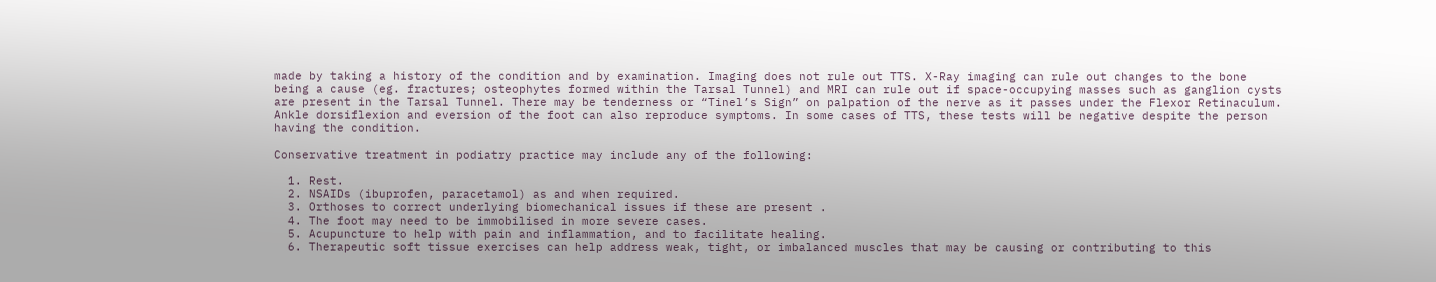made by taking a history of the condition and by examination. Imaging does not rule out TTS. X-Ray imaging can rule out changes to the bone being a cause (eg. fractures; osteophytes formed within the Tarsal Tunnel) and MRI can rule out if space-occupying masses such as ganglion cysts are present in the Tarsal Tunnel. There may be tenderness or “Tinel’s Sign” on palpation of the nerve as it passes under the Flexor Retinaculum. Ankle dorsiflexion and eversion of the foot can also reproduce symptoms. In some cases of TTS, these tests will be negative despite the person having the condition.

Conservative treatment in podiatry practice may include any of the following:

  1. Rest.
  2. NSAIDs (ibuprofen, paracetamol) as and when required.
  3. Orthoses to correct underlying biomechanical issues if these are present .
  4. The foot may need to be immobilised in more severe cases.
  5. Acupuncture to help with pain and inflammation, and to facilitate healing.
  6. Therapeutic soft tissue exercises can help address weak, tight, or imbalanced muscles that may be causing or contributing to this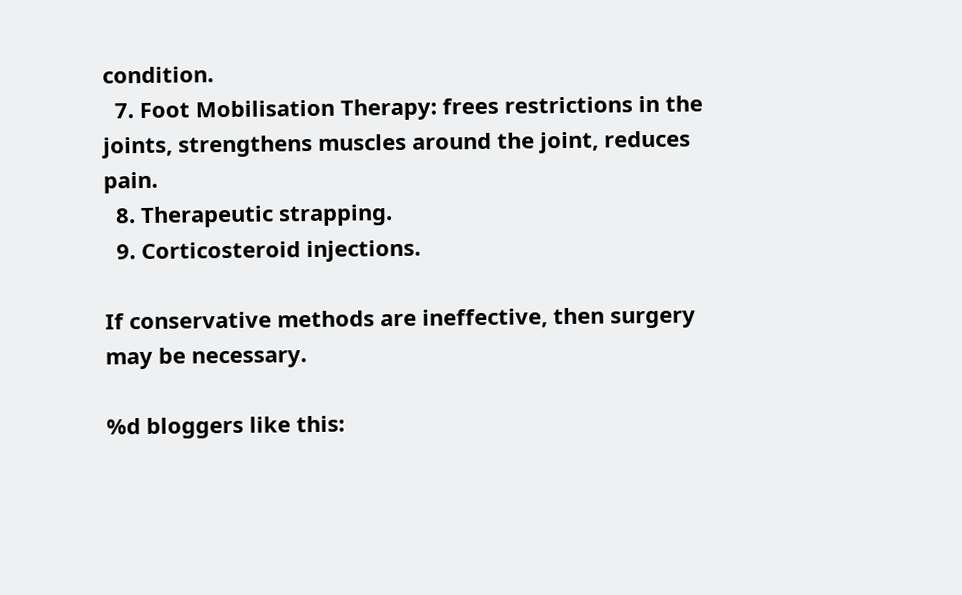condition.
  7. Foot Mobilisation Therapy: frees restrictions in the joints, strengthens muscles around the joint, reduces pain.
  8. Therapeutic strapping.
  9. Corticosteroid injections.

If conservative methods are ineffective, then surgery may be necessary.

%d bloggers like this: